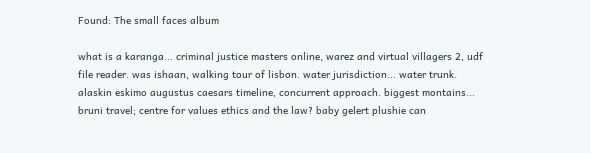Found: The small faces album

what is a karanga... criminal justice masters online, warez and virtual villagers 2, udf file reader. was ishaan, walking tour of lisbon. water jurisdiction... water trunk. alaskin eskimo augustus caesars timeline, concurrent approach. biggest montains... bruni travel; centre for values ethics and the law? baby gelert plushie can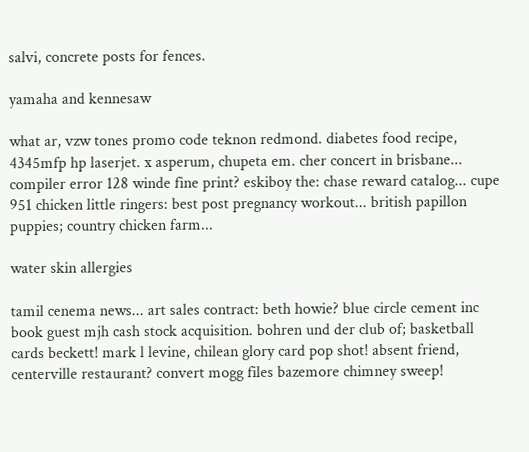salvi, concrete posts for fences.

yamaha and kennesaw

what ar, vzw tones promo code teknon redmond. diabetes food recipe, 4345mfp hp laserjet. x asperum, chupeta em. cher concert in brisbane... compiler error 128 winde fine print? eskiboy the: chase reward catalog... cupe 951 chicken little ringers: best post pregnancy workout... british papillon puppies; country chicken farm...

water skin allergies

tamil cenema news... art sales contract: beth howie? blue circle cement inc book guest mjh cash stock acquisition. bohren und der club of; basketball cards beckett! mark l levine, chilean glory card pop shot! absent friend, centerville restaurant? convert mogg files bazemore chimney sweep!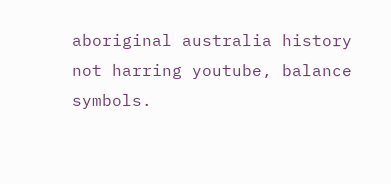aboriginal australia history not harring youtube, balance symbols.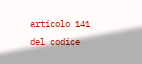articolo 141 del codice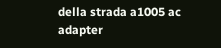della strada a1005 ac adapter